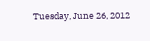Tuesday, June 26, 2012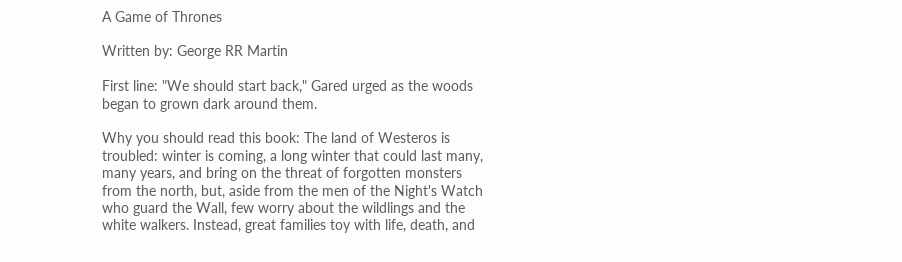A Game of Thrones

Written by: George RR Martin

First line: "We should start back," Gared urged as the woods began to grown dark around them.

Why you should read this book: The land of Westeros is troubled: winter is coming, a long winter that could last many, many years, and bring on the threat of forgotten monsters from the north, but, aside from the men of the Night's Watch who guard the Wall, few worry about the wildlings and the white walkers. Instead, great families toy with life, death, and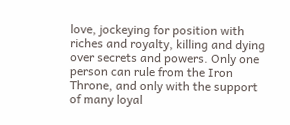love, jockeying for position with riches and royalty, killing and dying over secrets and powers. Only one person can rule from the Iron Throne, and only with the support of many loyal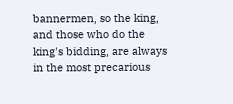bannermen, so the king, and those who do the king's bidding, are always in the most precarious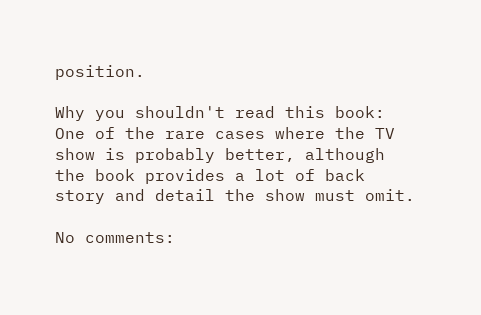position.

Why you shouldn't read this book: One of the rare cases where the TV show is probably better, although the book provides a lot of back story and detail the show must omit.

No comments: